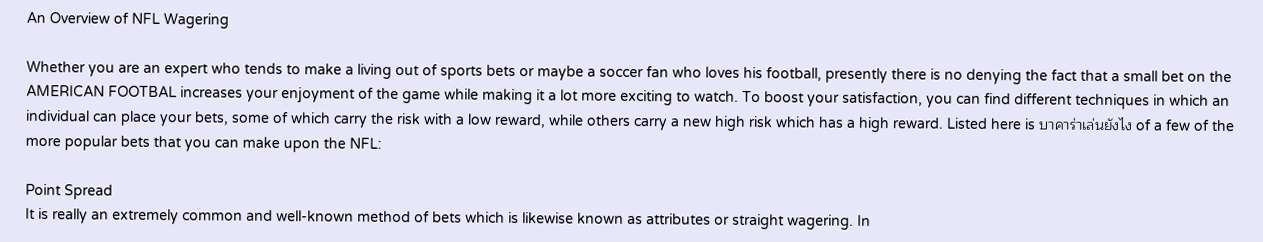An Overview of NFL Wagering

Whether you are an expert who tends to make a living out of sports bets or maybe a soccer fan who loves his football, presently there is no denying the fact that a small bet on the AMERICAN FOOTBAL increases your enjoyment of the game while making it a lot more exciting to watch. To boost your satisfaction, you can find different techniques in which an individual can place your bets, some of which carry the risk with a low reward, while others carry a new high risk which has a high reward. Listed here is บาคาร่าเล่นยังไง of a few of the more popular bets that you can make upon the NFL:

Point Spread
It is really an extremely common and well-known method of bets which is likewise known as attributes or straight wagering. In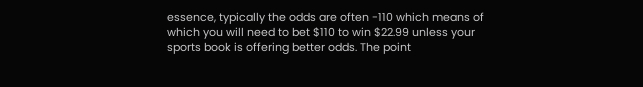essence, typically the odds are often -110 which means of which you will need to bet $110 to win $22.99 unless your sports book is offering better odds. The point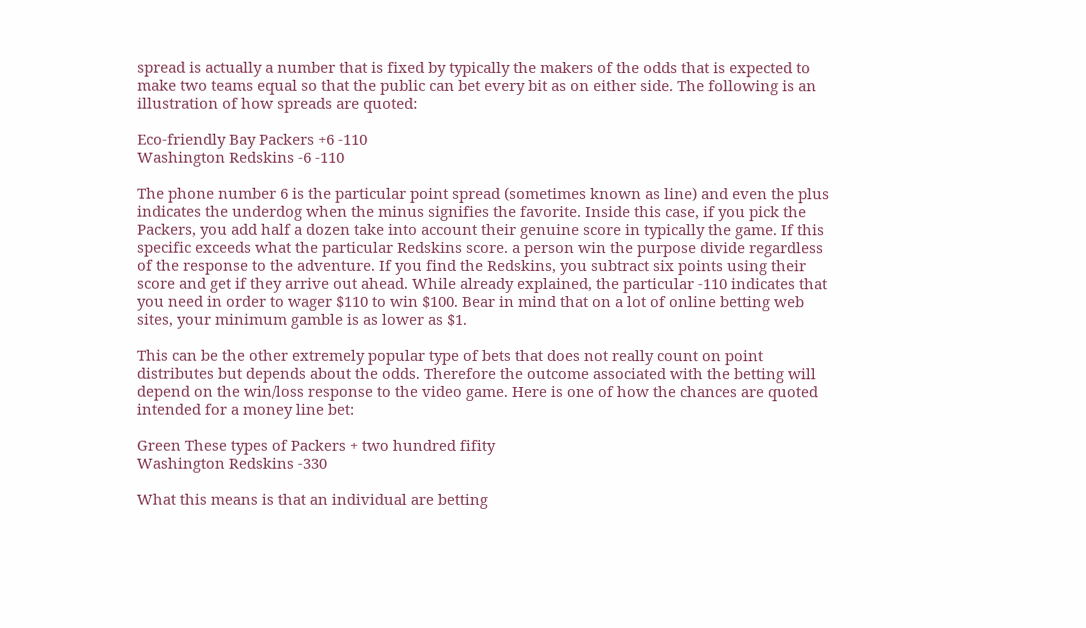spread is actually a number that is fixed by typically the makers of the odds that is expected to make two teams equal so that the public can bet every bit as on either side. The following is an illustration of how spreads are quoted:

Eco-friendly Bay Packers +6 -110
Washington Redskins -6 -110

The phone number 6 is the particular point spread (sometimes known as line) and even the plus indicates the underdog when the minus signifies the favorite. Inside this case, if you pick the Packers, you add half a dozen take into account their genuine score in typically the game. If this specific exceeds what the particular Redskins score. a person win the purpose divide regardless of the response to the adventure. If you find the Redskins, you subtract six points using their score and get if they arrive out ahead. While already explained, the particular -110 indicates that you need in order to wager $110 to win $100. Bear in mind that on a lot of online betting web sites, your minimum gamble is as lower as $1.

This can be the other extremely popular type of bets that does not really count on point distributes but depends about the odds. Therefore the outcome associated with the betting will depend on the win/loss response to the video game. Here is one of how the chances are quoted intended for a money line bet:

Green These types of Packers + two hundred fifity
Washington Redskins -330

What this means is that an individual are betting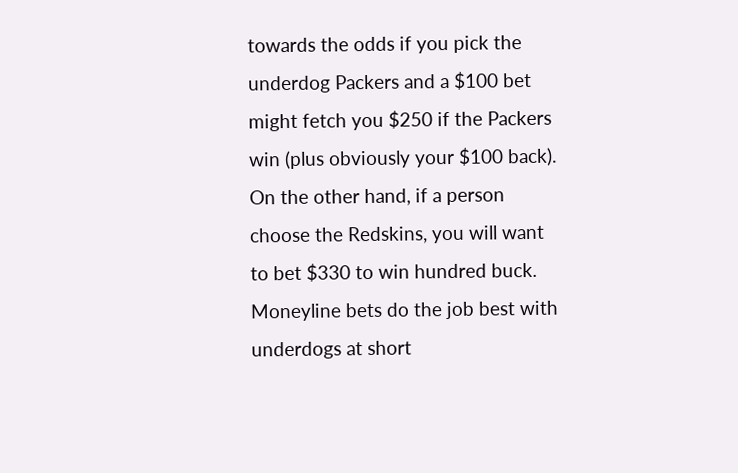towards the odds if you pick the underdog Packers and a $100 bet might fetch you $250 if the Packers win (plus obviously your $100 back). On the other hand, if a person choose the Redskins, you will want to bet $330 to win hundred buck. Moneyline bets do the job best with underdogs at short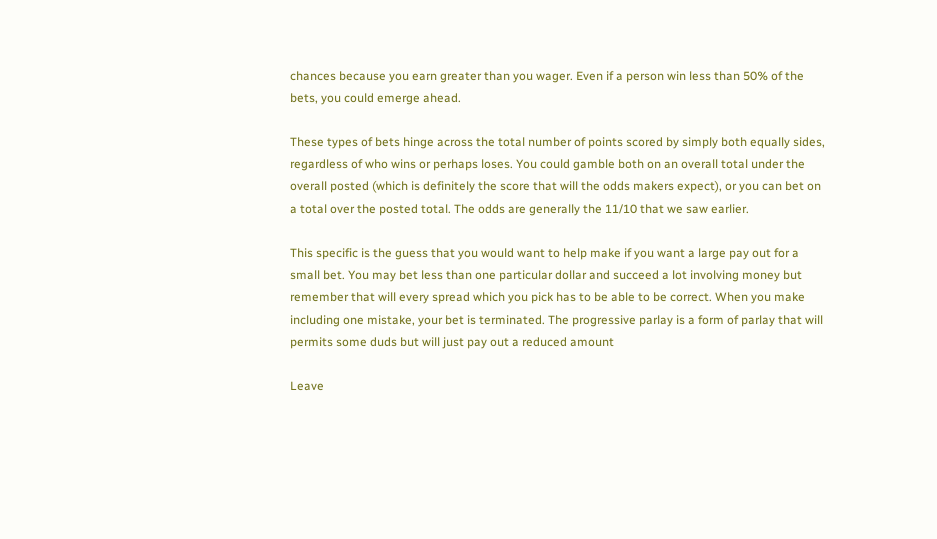chances because you earn greater than you wager. Even if a person win less than 50% of the bets, you could emerge ahead.

These types of bets hinge across the total number of points scored by simply both equally sides, regardless of who wins or perhaps loses. You could gamble both on an overall total under the overall posted (which is definitely the score that will the odds makers expect), or you can bet on a total over the posted total. The odds are generally the 11/10 that we saw earlier.

This specific is the guess that you would want to help make if you want a large pay out for a small bet. You may bet less than one particular dollar and succeed a lot involving money but remember that will every spread which you pick has to be able to be correct. When you make including one mistake, your bet is terminated. The progressive parlay is a form of parlay that will permits some duds but will just pay out a reduced amount

Leave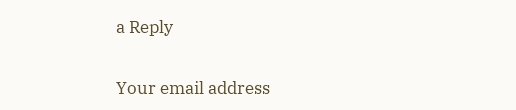a Reply

Your email address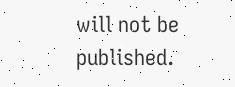will not be published.